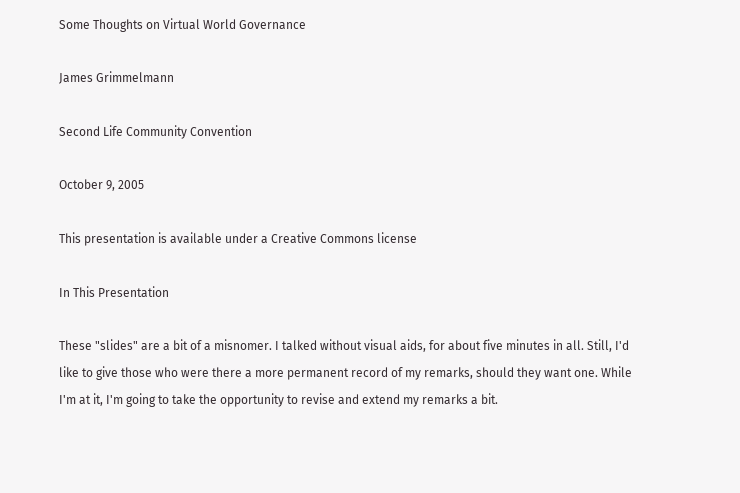Some Thoughts on Virtual World Governance

James Grimmelmann

Second Life Community Convention

October 9, 2005

This presentation is available under a Creative Commons license

In This Presentation

These "slides" are a bit of a misnomer. I talked without visual aids, for about five minutes in all. Still, I'd like to give those who were there a more permanent record of my remarks, should they want one. While I'm at it, I'm going to take the opportunity to revise and extend my remarks a bit.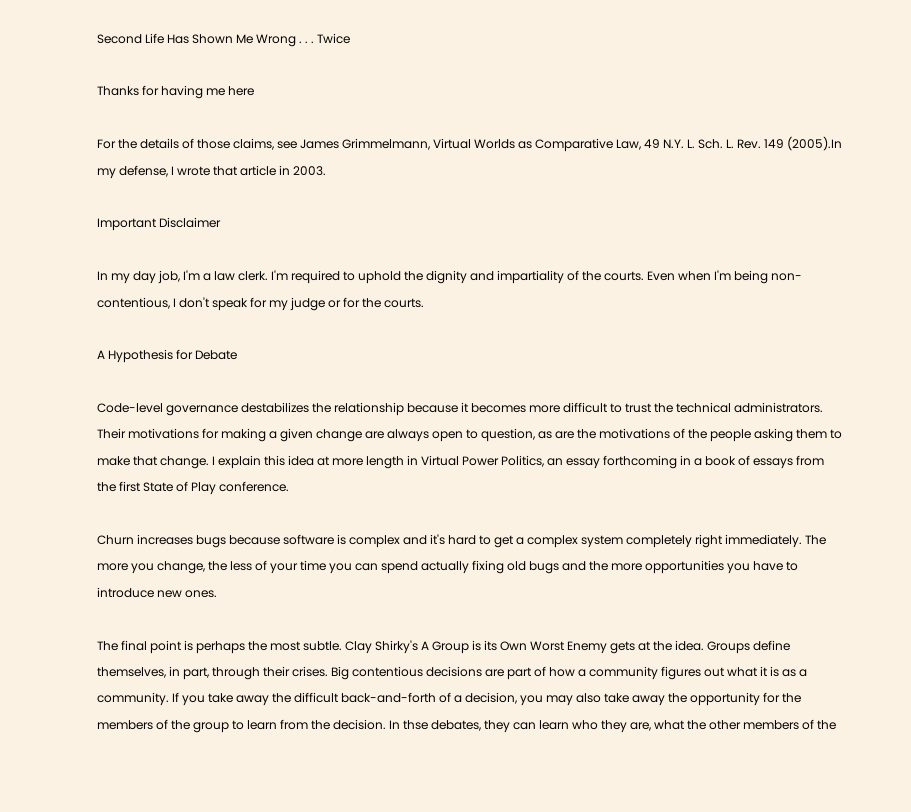Second Life Has Shown Me Wrong . . . Twice

Thanks for having me here

For the details of those claims, see James Grimmelmann, Virtual Worlds as Comparative Law, 49 N.Y. L. Sch. L. Rev. 149 (2005).In my defense, I wrote that article in 2003.

Important Disclaimer

In my day job, I'm a law clerk. I'm required to uphold the dignity and impartiality of the courts. Even when I'm being non-contentious, I don't speak for my judge or for the courts.

A Hypothesis for Debate

Code-level governance destabilizes the relationship because it becomes more difficult to trust the technical administrators. Their motivations for making a given change are always open to question, as are the motivations of the people asking them to make that change. I explain this idea at more length in Virtual Power Politics, an essay forthcoming in a book of essays from the first State of Play conference.

Churn increases bugs because software is complex and it's hard to get a complex system completely right immediately. The more you change, the less of your time you can spend actually fixing old bugs and the more opportunities you have to introduce new ones.

The final point is perhaps the most subtle. Clay Shirky's A Group is its Own Worst Enemy gets at the idea. Groups define themselves, in part, through their crises. Big contentious decisions are part of how a community figures out what it is as a community. If you take away the difficult back-and-forth of a decision, you may also take away the opportunity for the members of the group to learn from the decision. In thse debates, they can learn who they are, what the other members of the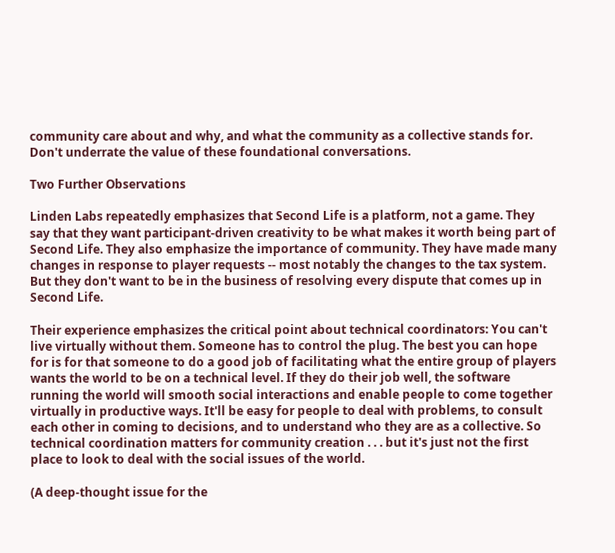community care about and why, and what the community as a collective stands for. Don't underrate the value of these foundational conversations.

Two Further Observations

Linden Labs repeatedly emphasizes that Second Life is a platform, not a game. They say that they want participant-driven creativity to be what makes it worth being part of Second Life. They also emphasize the importance of community. They have made many changes in response to player requests -- most notably the changes to the tax system. But they don't want to be in the business of resolving every dispute that comes up in Second Life.

Their experience emphasizes the critical point about technical coordinators: You can't live virtually without them. Someone has to control the plug. The best you can hope for is for that someone to do a good job of facilitating what the entire group of players wants the world to be on a technical level. If they do their job well, the software running the world will smooth social interactions and enable people to come together virtually in productive ways. It'll be easy for people to deal with problems, to consult each other in coming to decisions, and to understand who they are as a collective. So technical coordination matters for community creation . . . but it's just not the first place to look to deal with the social issues of the world.

(A deep-thought issue for the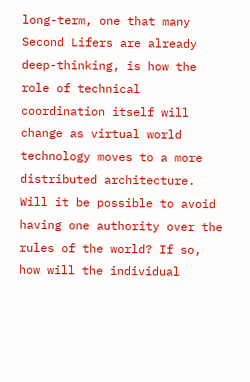long-term, one that many Second Lifers are already deep-thinking, is how the role of technical coordination itself will change as virtual world technology moves to a more distributed architecture. Will it be possible to avoid having one authority over the rules of the world? If so, how will the individual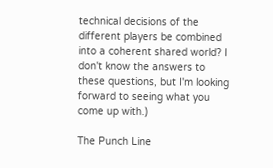technical decisions of the different players be combined into a coherent shared world? I don't know the answers to these questions, but I'm looking forward to seeing what you come up with.)

The Punch Line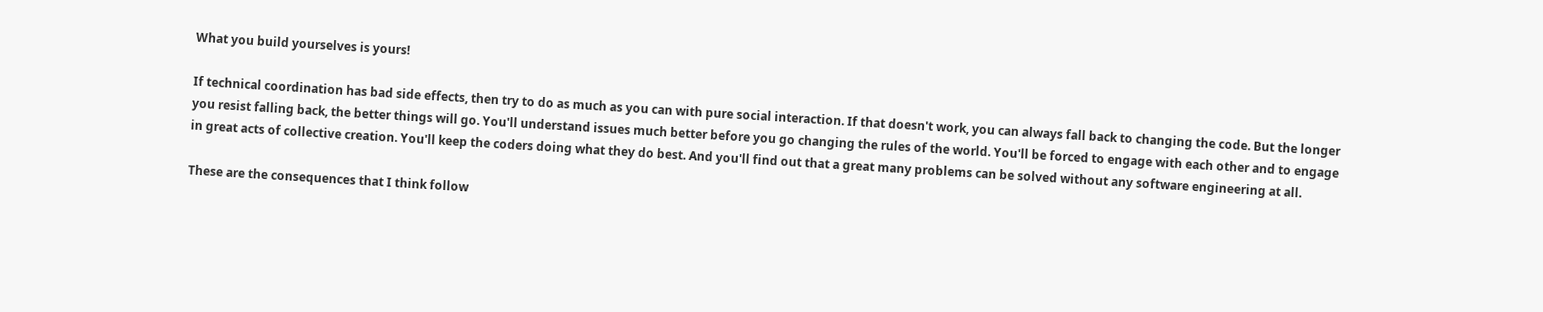What you build yourselves is yours!

If technical coordination has bad side effects, then try to do as much as you can with pure social interaction. If that doesn't work, you can always fall back to changing the code. But the longer you resist falling back, the better things will go. You'll understand issues much better before you go changing the rules of the world. You'll be forced to engage with each other and to engage in great acts of collective creation. You'll keep the coders doing what they do best. And you'll find out that a great many problems can be solved without any software engineering at all.

These are the consequences that I think follow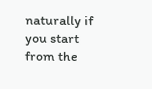naturally if you start from the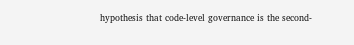hypothesis that code-level governance is the second-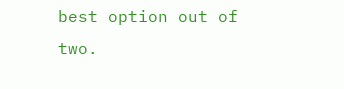best option out of two.